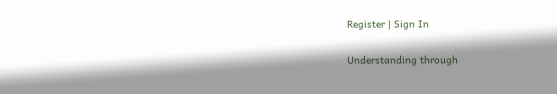Register | Sign In

Understanding through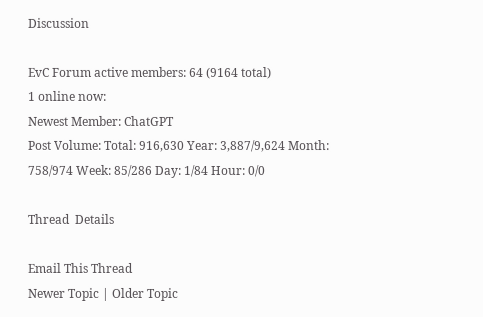Discussion

EvC Forum active members: 64 (9164 total)
1 online now:
Newest Member: ChatGPT
Post Volume: Total: 916,630 Year: 3,887/9,624 Month: 758/974 Week: 85/286 Day: 1/84 Hour: 0/0

Thread  Details

Email This Thread
Newer Topic | Older Topic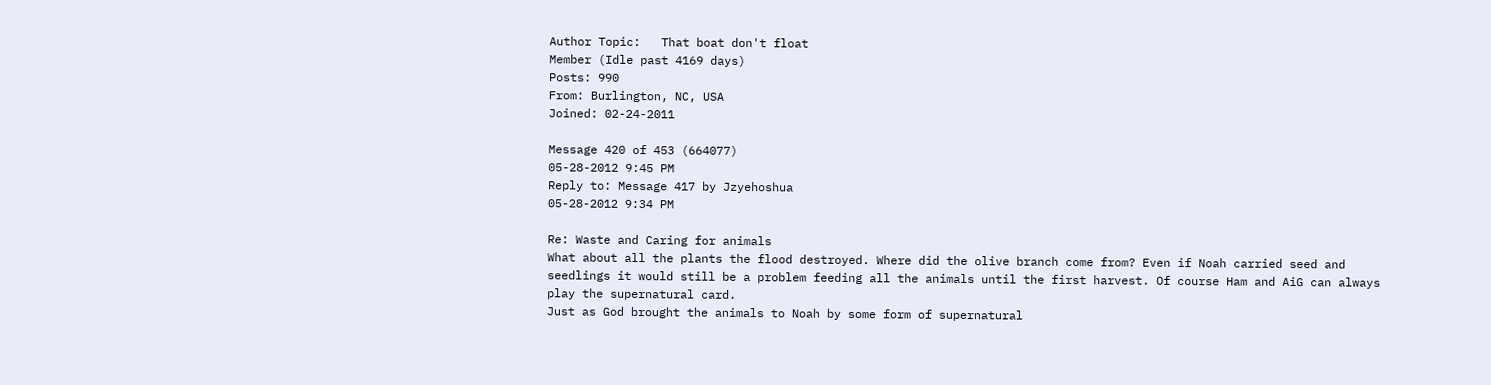Author Topic:   That boat don't float
Member (Idle past 4169 days)
Posts: 990
From: Burlington, NC, USA
Joined: 02-24-2011

Message 420 of 453 (664077)
05-28-2012 9:45 PM
Reply to: Message 417 by Jzyehoshua
05-28-2012 9:34 PM

Re: Waste and Caring for animals
What about all the plants the flood destroyed. Where did the olive branch come from? Even if Noah carried seed and seedlings it would still be a problem feeding all the animals until the first harvest. Of course Ham and AiG can always play the supernatural card.
Just as God brought the animals to Noah by some form of supernatural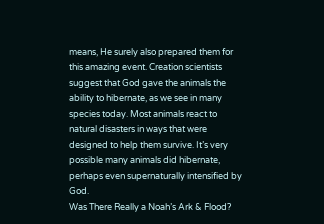means, He surely also prepared them for this amazing event. Creation scientists suggest that God gave the animals the ability to hibernate, as we see in many species today. Most animals react to natural disasters in ways that were designed to help them survive. It’s very possible many animals did hibernate, perhaps even supernaturally intensified by God.
Was There Really a Noah’s Ark & Flood?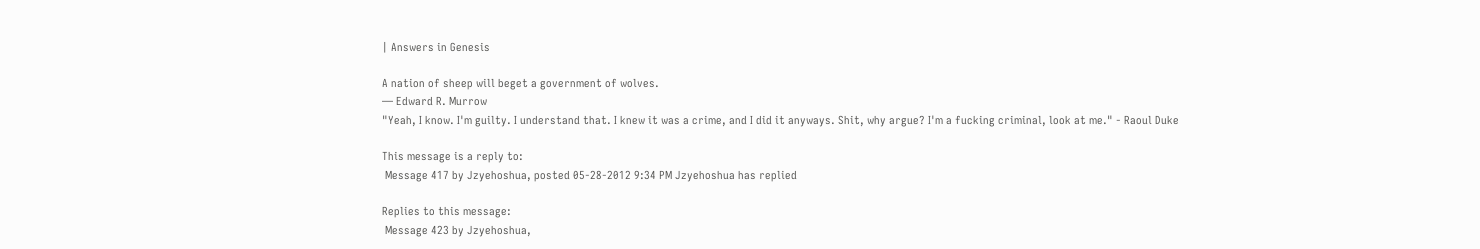| Answers in Genesis

A nation of sheep will beget a government of wolves.
― Edward R. Murrow
"Yeah, I know. I'm guilty. I understand that. I knew it was a crime, and I did it anyways. Shit, why argue? I'm a fucking criminal, look at me." - Raoul Duke

This message is a reply to:
 Message 417 by Jzyehoshua, posted 05-28-2012 9:34 PM Jzyehoshua has replied

Replies to this message:
 Message 423 by Jzyehoshua,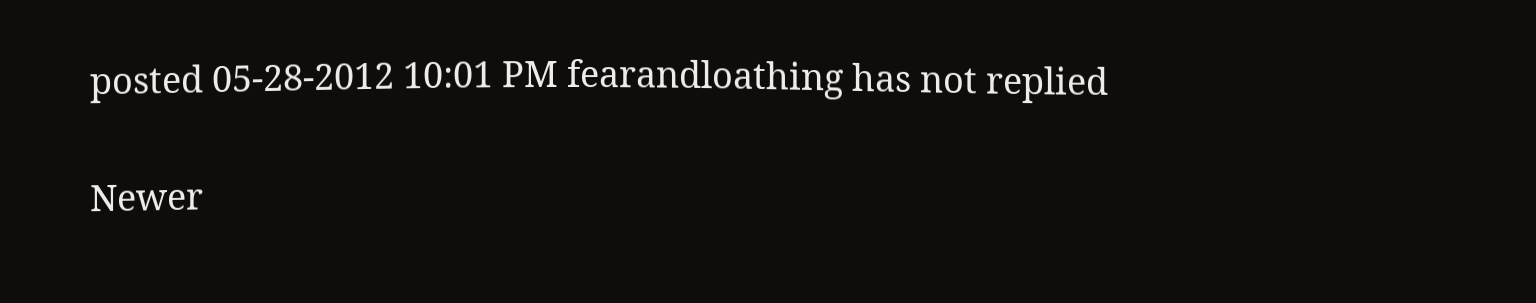posted 05-28-2012 10:01 PM fearandloathing has not replied

Newer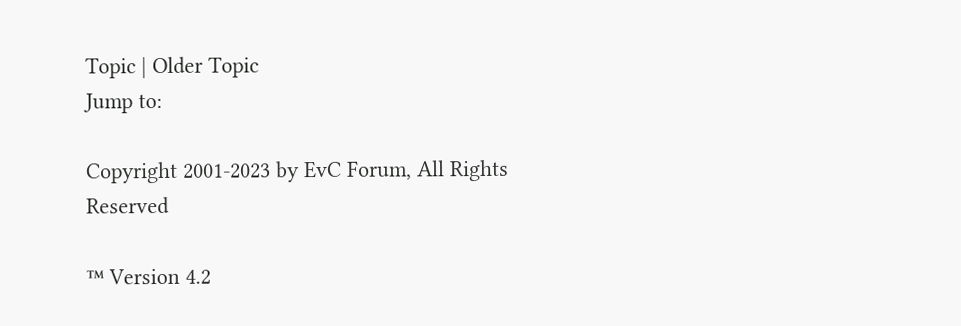Topic | Older Topic
Jump to:

Copyright 2001-2023 by EvC Forum, All Rights Reserved

™ Version 4.2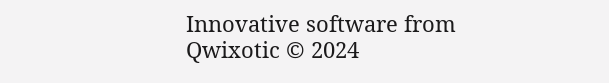Innovative software from Qwixotic © 2024